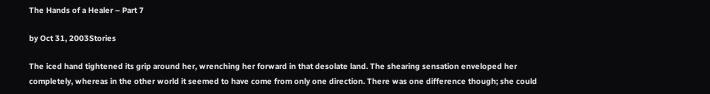The Hands of a Healer – Part 7

by Oct 31, 2003Stories

The iced hand tightened its grip around her, wrenching her forward in that desolate land. The shearing sensation enveloped her completely, whereas in the other world it seemed to have come from only one direction. There was one difference though; she could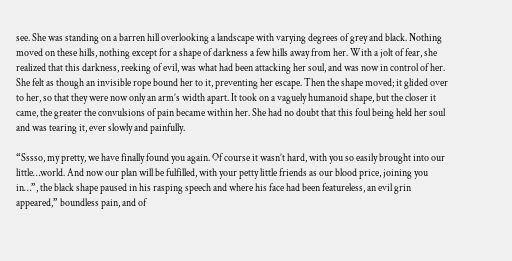see. She was standing on a barren hill overlooking a landscape with varying degrees of grey and black. Nothing moved on these hills, nothing except for a shape of darkness a few hills away from her. With a jolt of fear, she realized that this darkness, reeking of evil, was what had been attacking her soul, and was now in control of her. She felt as though an invisible rope bound her to it, preventing her escape. Then the shape moved; it glided over to her, so that they were now only an arm’s width apart. It took on a vaguely humanoid shape, but the closer it came, the greater the convulsions of pain became within her. She had no doubt that this foul being held her soul and was tearing it, ever slowly and painfully.

“Sssso, my pretty, we have finally found you again. Of course it wasn’t hard, with you so easily brought into our little…world. And now our plan will be fulfilled, with your petty little friends as our blood price, joining you in…”, the black shape paused in his rasping speech and where his face had been featureless, an evil grin appeared,” boundless pain, and of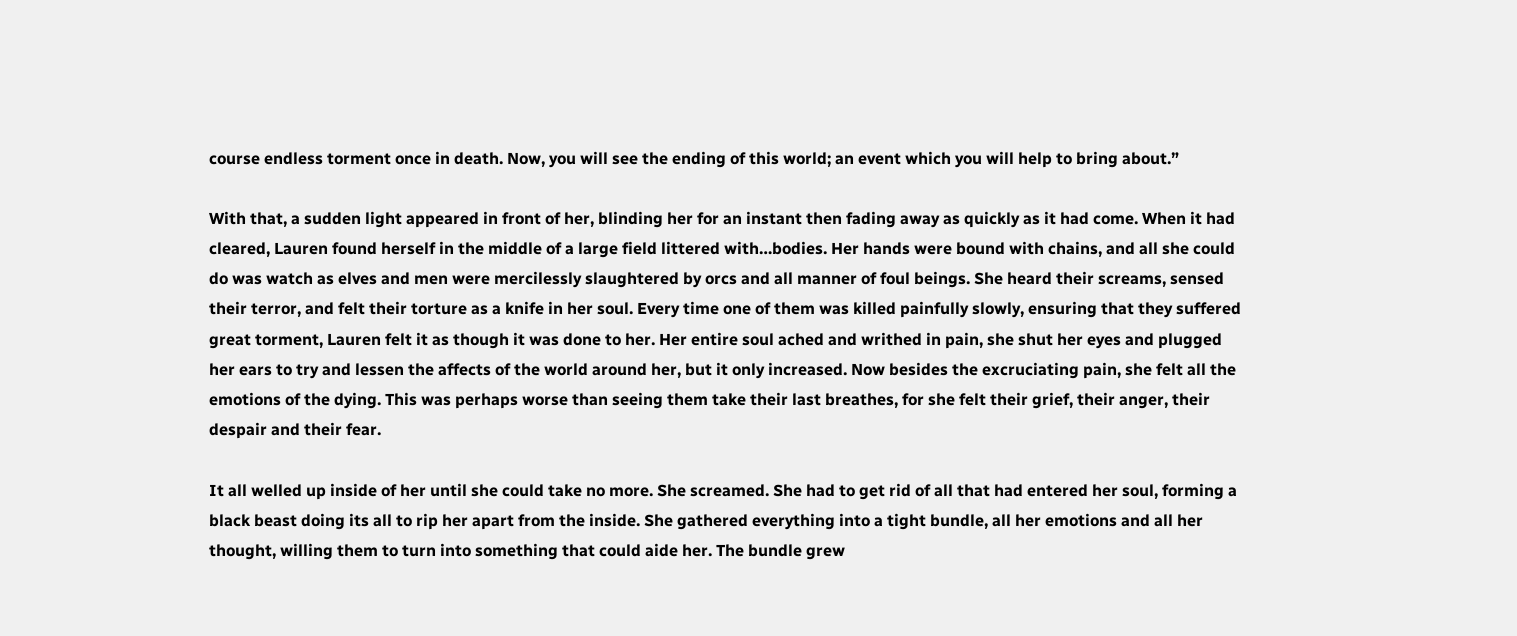course endless torment once in death. Now, you will see the ending of this world; an event which you will help to bring about.”

With that, a sudden light appeared in front of her, blinding her for an instant then fading away as quickly as it had come. When it had cleared, Lauren found herself in the middle of a large field littered with…bodies. Her hands were bound with chains, and all she could do was watch as elves and men were mercilessly slaughtered by orcs and all manner of foul beings. She heard their screams, sensed their terror, and felt their torture as a knife in her soul. Every time one of them was killed painfully slowly, ensuring that they suffered great torment, Lauren felt it as though it was done to her. Her entire soul ached and writhed in pain, she shut her eyes and plugged her ears to try and lessen the affects of the world around her, but it only increased. Now besides the excruciating pain, she felt all the emotions of the dying. This was perhaps worse than seeing them take their last breathes, for she felt their grief, their anger, their despair and their fear.

It all welled up inside of her until she could take no more. She screamed. She had to get rid of all that had entered her soul, forming a black beast doing its all to rip her apart from the inside. She gathered everything into a tight bundle, all her emotions and all her thought, willing them to turn into something that could aide her. The bundle grew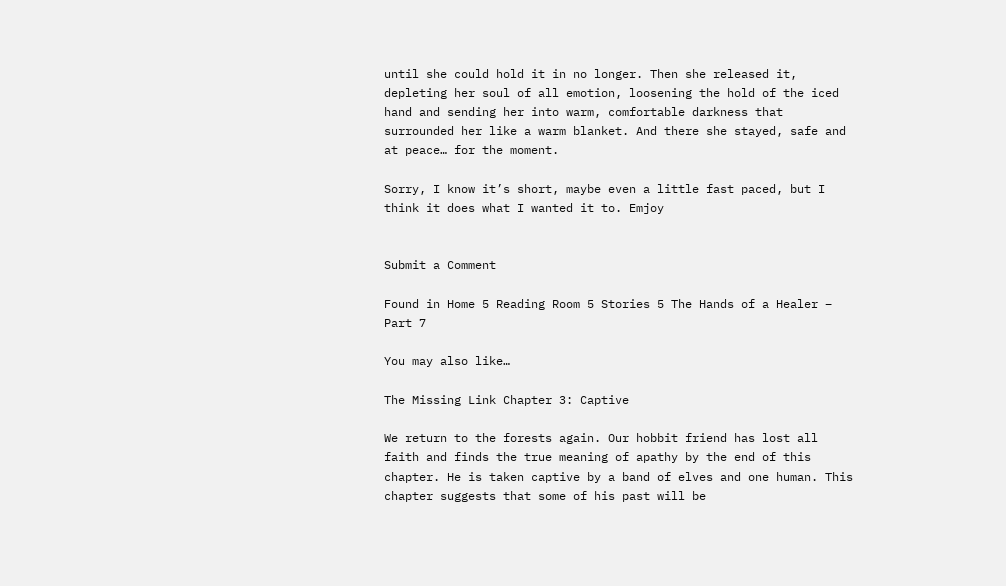until she could hold it in no longer. Then she released it, depleting her soul of all emotion, loosening the hold of the iced hand and sending her into warm, comfortable darkness that surrounded her like a warm blanket. And there she stayed, safe and at peace… for the moment.

Sorry, I know it’s short, maybe even a little fast paced, but I think it does what I wanted it to. Emjoy


Submit a Comment

Found in Home 5 Reading Room 5 Stories 5 The Hands of a Healer – Part 7

You may also like…

The Missing Link Chapter 3: Captive

We return to the forests again. Our hobbit friend has lost all faith and finds the true meaning of apathy by the end of this chapter. He is taken captive by a band of elves and one human. This chapter suggests that some of his past will be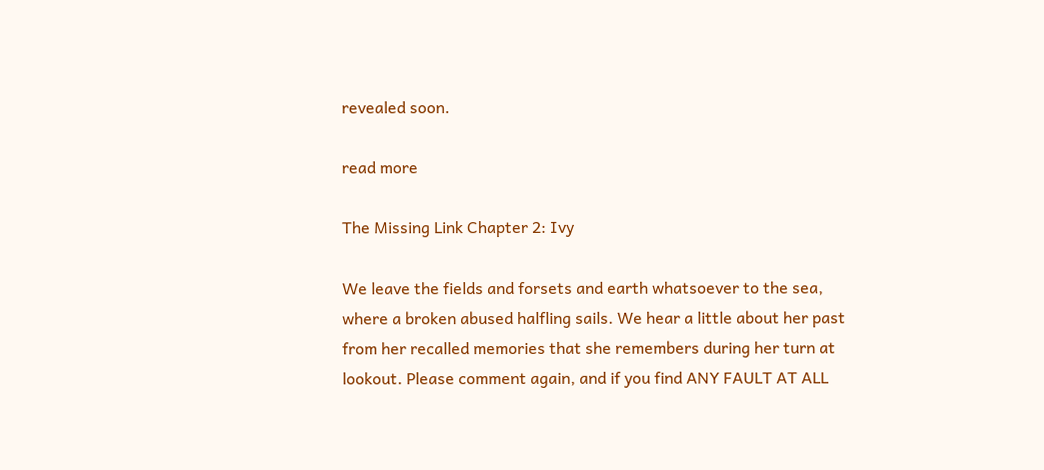revealed soon.

read more

The Missing Link Chapter 2: Ivy

We leave the fields and forsets and earth whatsoever to the sea, where a broken abused halfling sails. We hear a little about her past from her recalled memories that she remembers during her turn at lookout. Please comment again, and if you find ANY FAULT AT ALL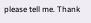please tell me. Thank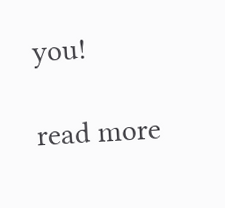you!

read more